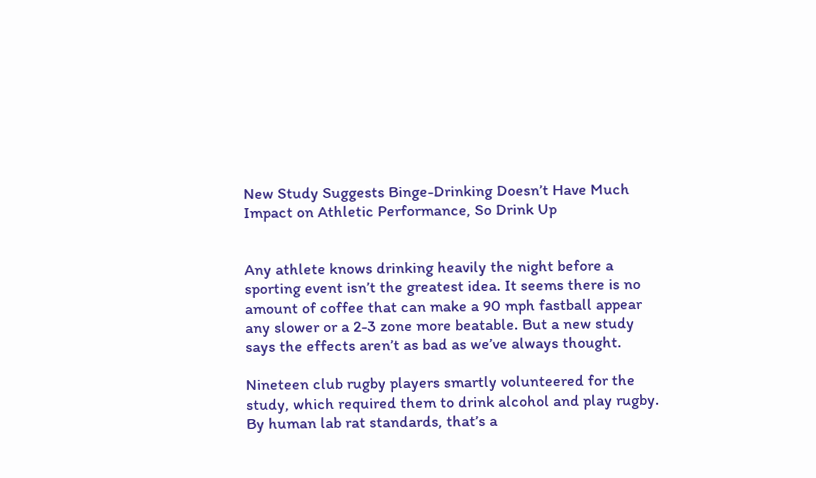New Study Suggests Binge-Drinking Doesn’t Have Much Impact on Athletic Performance, So Drink Up


Any athlete knows drinking heavily the night before a sporting event isn’t the greatest idea. It seems there is no amount of coffee that can make a 90 mph fastball appear any slower or a 2-3 zone more beatable. But a new study says the effects aren’t as bad as we’ve always thought.

Nineteen club rugby players smartly volunteered for the study, which required them to drink alcohol and play rugby. By human lab rat standards, that’s a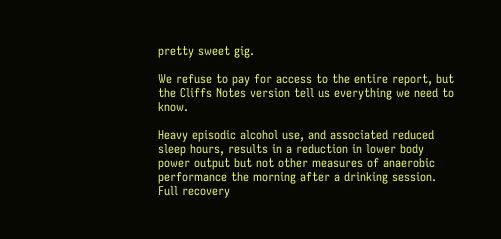pretty sweet gig.

We refuse to pay for access to the entire report, but the Cliffs Notes version tell us everything we need to know.

Heavy episodic alcohol use, and associated reduced sleep hours, results in a reduction in lower body power output but not other measures of anaerobic performance the morning after a drinking session. Full recovery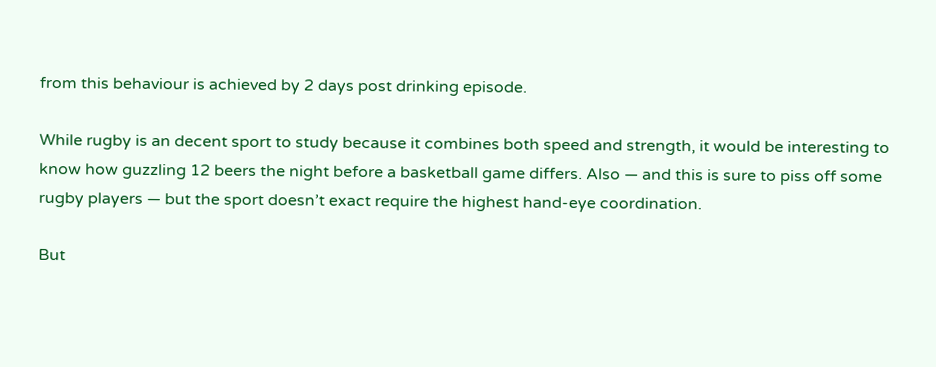from this behaviour is achieved by 2 days post drinking episode.

While rugby is an decent sport to study because it combines both speed and strength, it would be interesting to know how guzzling 12 beers the night before a basketball game differs. Also — and this is sure to piss off some rugby players — but the sport doesn’t exact require the highest hand-eye coordination.

But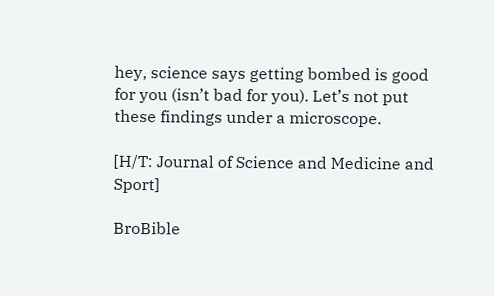hey, science says getting bombed is good for you (isn’t bad for you). Let’s not put these findings under a microscope.

[H/T: Journal of Science and Medicine and Sport]

BroBible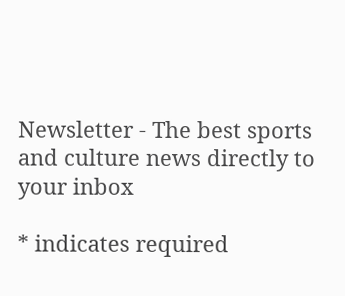Newsletter - The best sports and culture news directly to your inbox

* indicates required